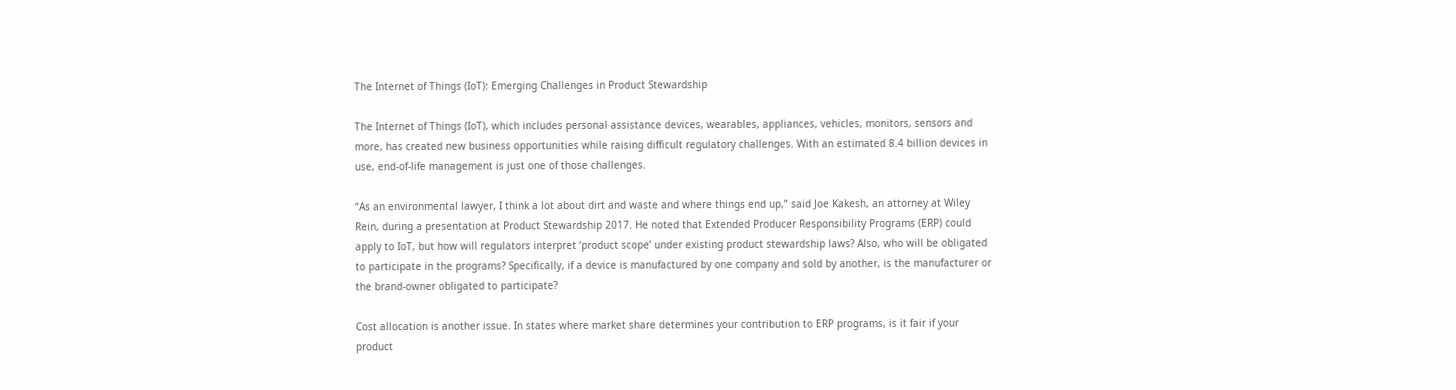The Internet of Things (IoT): Emerging Challenges in Product Stewardship

The Internet of Things (IoT), which includes personal assistance devices, wearables, appliances, vehicles, monitors, sensors and more, has created new business opportunities while raising difficult regulatory challenges. With an estimated 8.4 billion devices in use, end-of-life management is just one of those challenges.

“As an environmental lawyer, I think a lot about dirt and waste and where things end up,” said Joe Kakesh, an attorney at Wiley Rein, during a presentation at Product Stewardship 2017. He noted that Extended Producer Responsibility Programs (ERP) could apply to IoT, but how will regulators interpret ‘product scope’ under existing product stewardship laws? Also, who will be obligated to participate in the programs? Specifically, if a device is manufactured by one company and sold by another, is the manufacturer or the brand-owner obligated to participate?

Cost allocation is another issue. In states where market share determines your contribution to ERP programs, is it fair if your product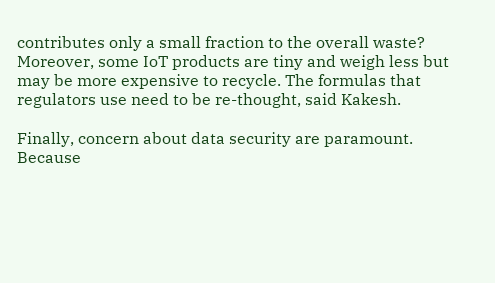contributes only a small fraction to the overall waste? Moreover, some IoT products are tiny and weigh less but may be more expensive to recycle. The formulas that regulators use need to be re-thought, said Kakesh.

Finally, concern about data security are paramount. Because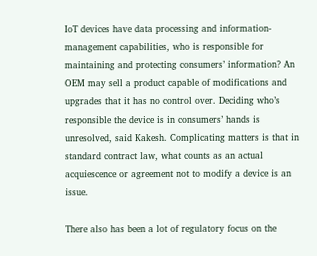IoT devices have data processing and information-management capabilities, who is responsible for maintaining and protecting consumers’ information? An OEM may sell a product capable of modifications and upgrades that it has no control over. Deciding who’s responsible the device is in consumers’ hands is unresolved, said Kakesh. Complicating matters is that in standard contract law, what counts as an actual acquiescence or agreement not to modify a device is an issue.

There also has been a lot of regulatory focus on the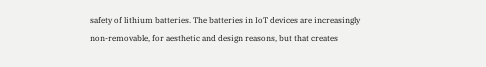safety of lithium batteries. The batteries in IoT devices are increasingly non-removable, for aesthetic and design reasons, but that creates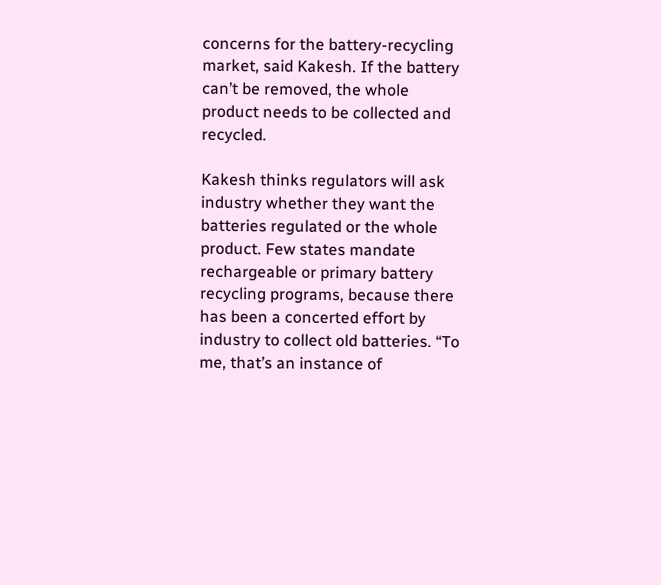concerns for the battery-recycling market, said Kakesh. If the battery can’t be removed, the whole product needs to be collected and recycled.

Kakesh thinks regulators will ask industry whether they want the batteries regulated or the whole product. Few states mandate rechargeable or primary battery recycling programs, because there has been a concerted effort by industry to collect old batteries. “To me, that’s an instance of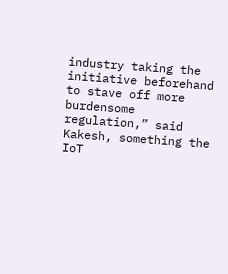industry taking the initiative beforehand to stave off more burdensome regulation,” said Kakesh, something the IoT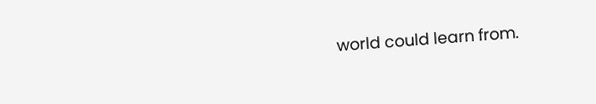world could learn from.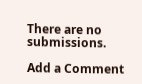There are no submissions.

Add a Comment